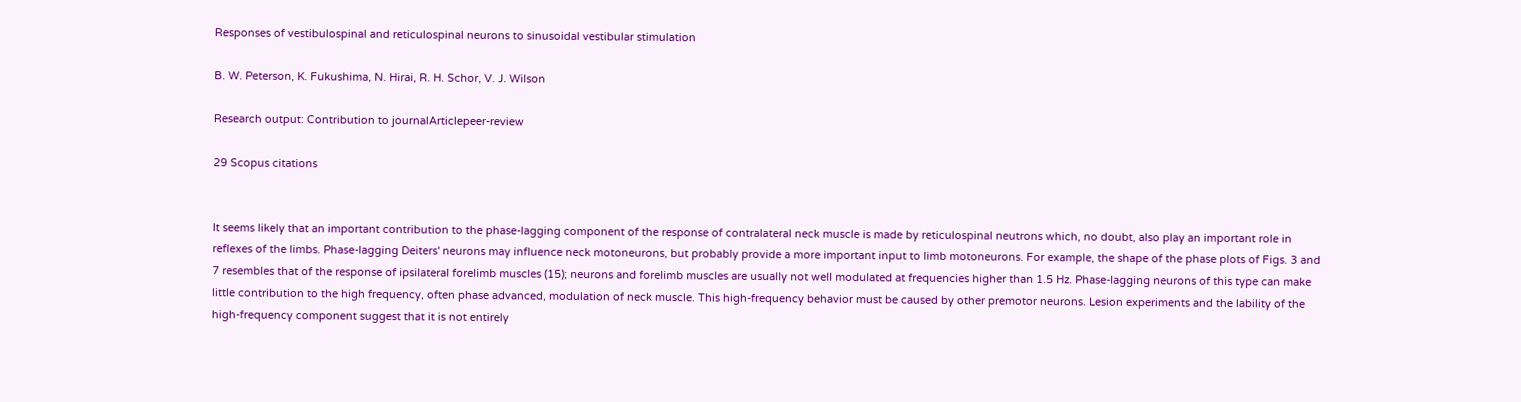Responses of vestibulospinal and reticulospinal neurons to sinusoidal vestibular stimulation

B. W. Peterson, K. Fukushima, N. Hirai, R. H. Schor, V. J. Wilson

Research output: Contribution to journalArticlepeer-review

29 Scopus citations


It seems likely that an important contribution to the phase-lagging component of the response of contralateral neck muscle is made by reticulospinal neutrons which, no doubt, also play an important role in reflexes of the limbs. Phase-lagging Deiters' neurons may influence neck motoneurons, but probably provide a more important input to limb motoneurons. For example, the shape of the phase plots of Figs. 3 and 7 resembles that of the response of ipsilateral forelimb muscles (15); neurons and forelimb muscles are usually not well modulated at frequencies higher than 1.5 Hz. Phase-lagging neurons of this type can make little contribution to the high frequency, often phase advanced, modulation of neck muscle. This high-frequency behavior must be caused by other premotor neurons. Lesion experiments and the lability of the high-frequency component suggest that it is not entirely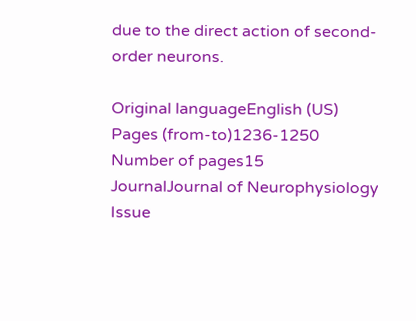due to the direct action of second-order neurons.

Original languageEnglish (US)
Pages (from-to)1236-1250
Number of pages15
JournalJournal of Neurophysiology
Issue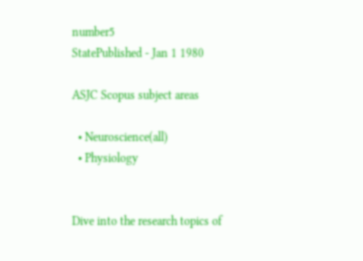number5
StatePublished - Jan 1 1980

ASJC Scopus subject areas

  • Neuroscience(all)
  • Physiology


Dive into the research topics of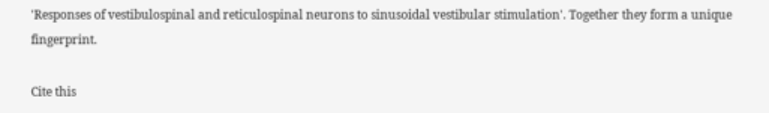'Responses of vestibulospinal and reticulospinal neurons to sinusoidal vestibular stimulation'. Together they form a unique fingerprint.

Cite this